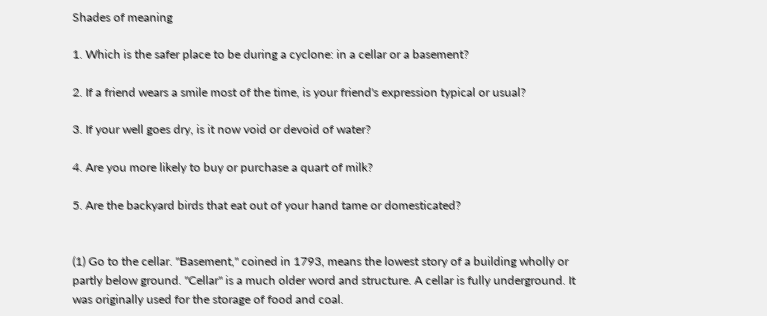Shades of meaning

1. Which is the safer place to be during a cyclone: in a cellar or a basement?

2. If a friend wears a smile most of the time, is your friend's expression typical or usual?

3. If your well goes dry, is it now void or devoid of water?

4. Are you more likely to buy or purchase a quart of milk?

5. Are the backyard birds that eat out of your hand tame or domesticated?


(1) Go to the cellar. "Basement," coined in 1793, means the lowest story of a building wholly or partly below ground. "Cellar" is a much older word and structure. A cellar is fully underground. It was originally used for the storage of food and coal.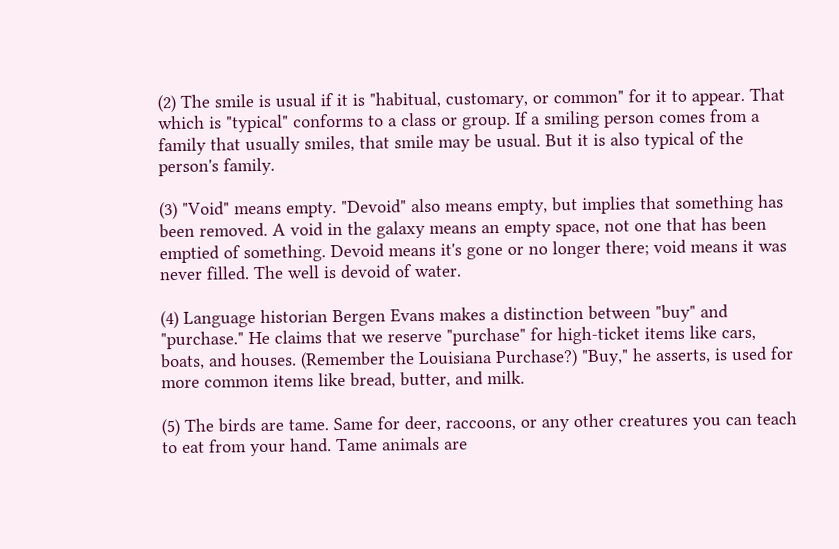(2) The smile is usual if it is "habitual, customary, or common" for it to appear. That which is "typical" conforms to a class or group. If a smiling person comes from a family that usually smiles, that smile may be usual. But it is also typical of the person's family.

(3) "Void" means empty. "Devoid" also means empty, but implies that something has been removed. A void in the galaxy means an empty space, not one that has been emptied of something. Devoid means it's gone or no longer there; void means it was never filled. The well is devoid of water.

(4) Language historian Bergen Evans makes a distinction between "buy" and "purchase." He claims that we reserve "purchase" for high-ticket items like cars, boats, and houses. (Remember the Louisiana Purchase?) "Buy," he asserts, is used for more common items like bread, butter, and milk.

(5) The birds are tame. Same for deer, raccoons, or any other creatures you can teach to eat from your hand. Tame animals are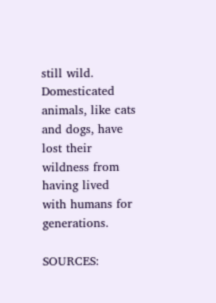still wild. Domesticated animals, like cats and dogs, have lost their wildness from having lived with humans for generations.

SOURCES: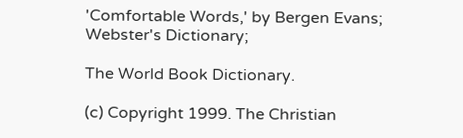'Comfortable Words,' by Bergen Evans; Webster's Dictionary;

The World Book Dictionary.

(c) Copyright 1999. The Christian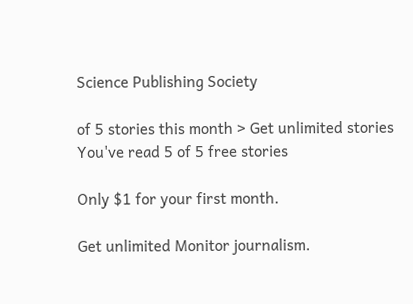Science Publishing Society

of 5 stories this month > Get unlimited stories
You've read 5 of 5 free stories

Only $1 for your first month.

Get unlimited Monitor journalism.